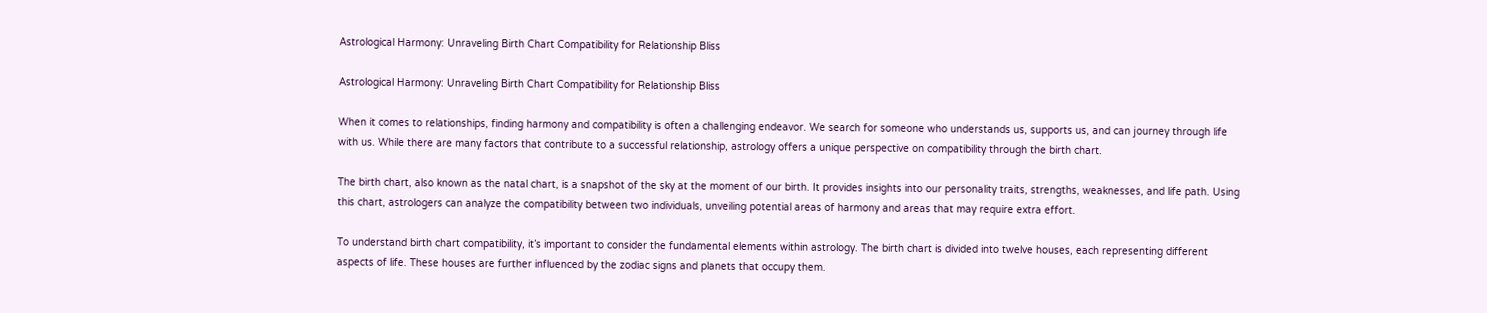Astrological Harmony: Unraveling Birth Chart Compatibility for Relationship Bliss

Astrological Harmony: Unraveling Birth Chart Compatibility for Relationship Bliss

When it comes to relationships, finding harmony and compatibility is often a challenging endeavor. We search for someone who understands us, supports us, and can journey through life with us. While there are many factors that contribute to a successful relationship, astrology offers a unique perspective on compatibility through the birth chart.

The birth chart, also known as the natal chart, is a snapshot of the sky at the moment of our birth. It provides insights into our personality traits, strengths, weaknesses, and life path. Using this chart, astrologers can analyze the compatibility between two individuals, unveiling potential areas of harmony and areas that may require extra effort.

To understand birth chart compatibility, it’s important to consider the fundamental elements within astrology. The birth chart is divided into twelve houses, each representing different aspects of life. These houses are further influenced by the zodiac signs and planets that occupy them.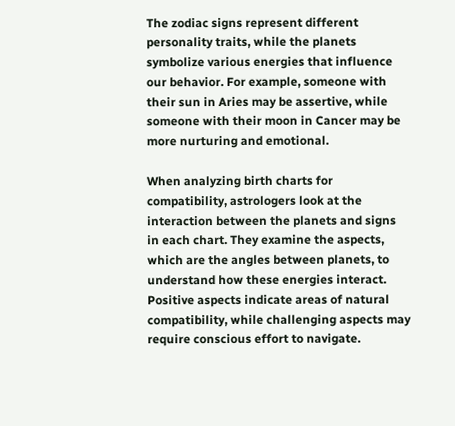The zodiac signs represent different personality traits, while the planets symbolize various energies that influence our behavior. For example, someone with their sun in Aries may be assertive, while someone with their moon in Cancer may be more nurturing and emotional.

When analyzing birth charts for compatibility, astrologers look at the interaction between the planets and signs in each chart. They examine the aspects, which are the angles between planets, to understand how these energies interact. Positive aspects indicate areas of natural compatibility, while challenging aspects may require conscious effort to navigate.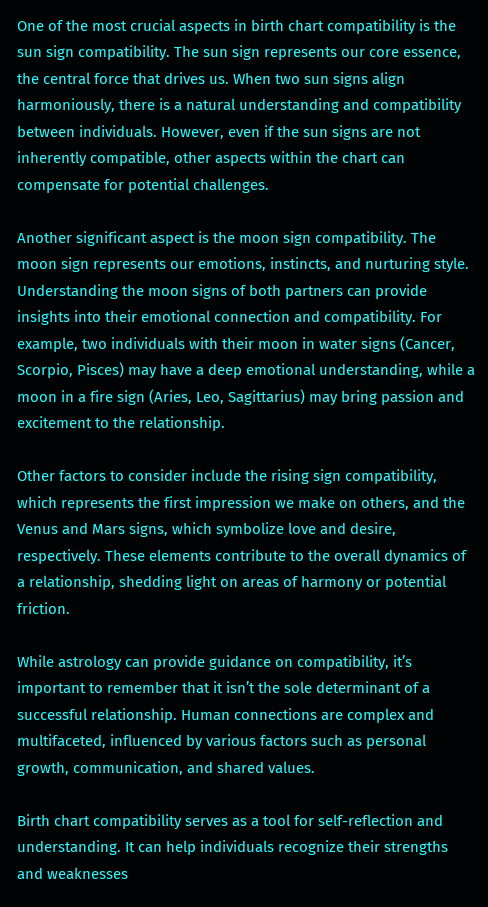One of the most crucial aspects in birth chart compatibility is the sun sign compatibility. The sun sign represents our core essence, the central force that drives us. When two sun signs align harmoniously, there is a natural understanding and compatibility between individuals. However, even if the sun signs are not inherently compatible, other aspects within the chart can compensate for potential challenges.

Another significant aspect is the moon sign compatibility. The moon sign represents our emotions, instincts, and nurturing style. Understanding the moon signs of both partners can provide insights into their emotional connection and compatibility. For example, two individuals with their moon in water signs (Cancer, Scorpio, Pisces) may have a deep emotional understanding, while a moon in a fire sign (Aries, Leo, Sagittarius) may bring passion and excitement to the relationship.

Other factors to consider include the rising sign compatibility, which represents the first impression we make on others, and the Venus and Mars signs, which symbolize love and desire, respectively. These elements contribute to the overall dynamics of a relationship, shedding light on areas of harmony or potential friction.

While astrology can provide guidance on compatibility, it’s important to remember that it isn’t the sole determinant of a successful relationship. Human connections are complex and multifaceted, influenced by various factors such as personal growth, communication, and shared values.

Birth chart compatibility serves as a tool for self-reflection and understanding. It can help individuals recognize their strengths and weaknesses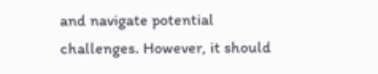and navigate potential challenges. However, it should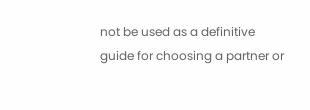not be used as a definitive guide for choosing a partner or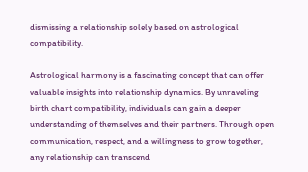dismissing a relationship solely based on astrological compatibility.

Astrological harmony is a fascinating concept that can offer valuable insights into relationship dynamics. By unraveling birth chart compatibility, individuals can gain a deeper understanding of themselves and their partners. Through open communication, respect, and a willingness to grow together, any relationship can transcend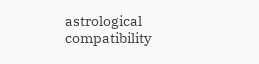astrological compatibility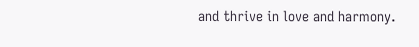and thrive in love and harmony.